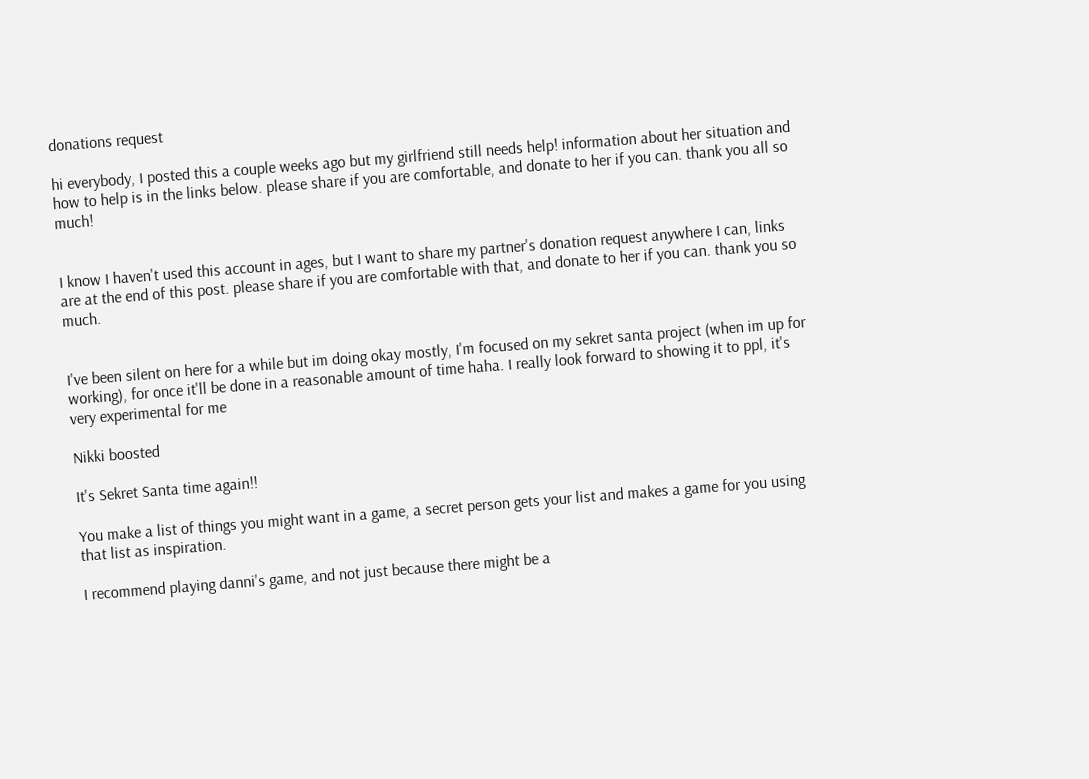donations request

hi everybody, I posted this a couple weeks ago but my girlfriend still needs help! information about her situation and how to help is in the links below. please share if you are comfortable, and donate to her if you can. thank you all so much!


I know I haven't used this account in ages, but I want to share my partner's donation request anywhere I can, links are at the end of this post. please share if you are comfortable with that, and donate to her if you can. thank you so much.


I've been silent on here for a while but im doing okay mostly, I'm focused on my sekret santa project (when im up for working), for once it'll be done in a reasonable amount of time haha. I really look forward to showing it to ppl, it's very experimental for me

Nikki boosted

It's Sekret Santa time again!!

You make a list of things you might want in a game, a secret person gets your list and makes a game for you using that list as inspiration.

I recommend playing danni's game, and not just because there might be a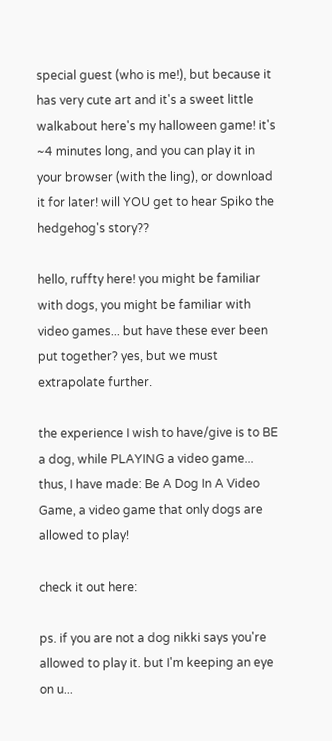special guest (who is me!), but because it has very cute art and it's a sweet little walkabout here's my halloween game! it's ~4 minutes long, and you can play it in your browser (with the ling), or download it for later! will YOU get to hear Spiko the hedgehog's story??

hello, ruffty here! you might be familiar with dogs, you might be familiar with video games... but have these ever been put together? yes, but we must extrapolate further.

the experience I wish to have/give is to BE a dog, while PLAYING a video game... thus, I have made: Be A Dog In A Video Game, a video game that only dogs are allowed to play!

check it out here:

ps. if you are not a dog nikki says you're allowed to play it. but I'm keeping an eye on u...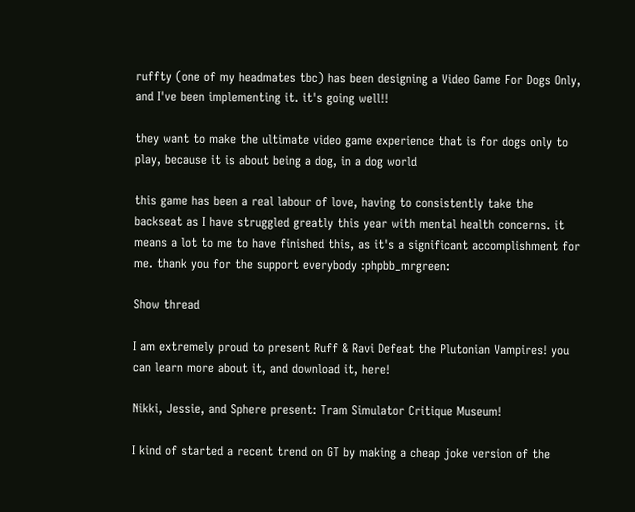ruffty (one of my headmates tbc) has been designing a Video Game For Dogs Only, and I've been implementing it. it's going well!!

they want to make the ultimate video game experience that is for dogs only to play, because it is about being a dog, in a dog world

this game has been a real labour of love, having to consistently take the backseat as I have struggled greatly this year with mental health concerns. it means a lot to me to have finished this, as it's a significant accomplishment for me. thank you for the support everybody :phpbb_mrgreen:

Show thread

I am extremely proud to present Ruff & Ravi Defeat the Plutonian Vampires! you can learn more about it, and download it, here!

Nikki, Jessie, and Sphere present: Tram Simulator Critique Museum!

I kind of started a recent trend on GT by making a cheap joke version of the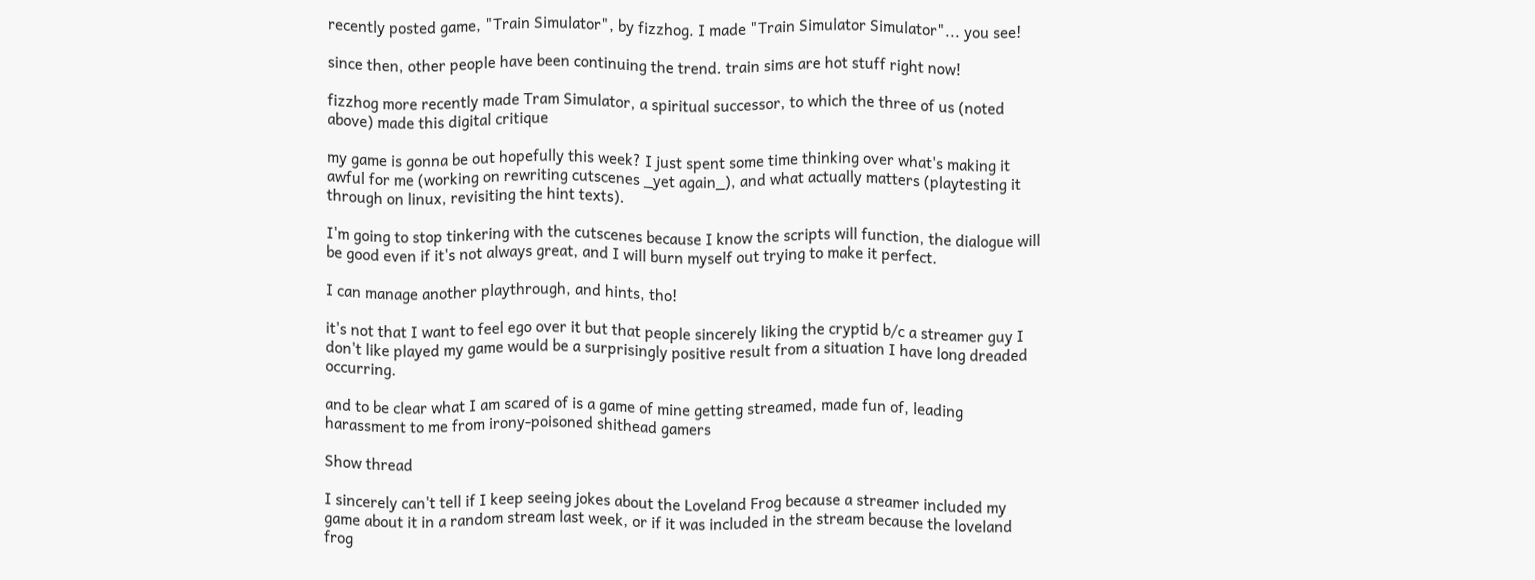recently posted game, "Train Simulator", by fizzhog. I made "Train Simulator Simulator"... you see!

since then, other people have been continuing the trend. train sims are hot stuff right now!

fizzhog more recently made Tram Simulator, a spiritual successor, to which the three of us (noted above) made this digital critique

my game is gonna be out hopefully this week? I just spent some time thinking over what's making it awful for me (working on rewriting cutscenes _yet again_), and what actually matters (playtesting it through on linux, revisiting the hint texts).

I'm going to stop tinkering with the cutscenes because I know the scripts will function, the dialogue will be good even if it's not always great, and I will burn myself out trying to make it perfect.

I can manage another playthrough, and hints, tho!

it's not that I want to feel ego over it but that people sincerely liking the cryptid b/c a streamer guy I don't like played my game would be a surprisingly positive result from a situation I have long dreaded occurring.

and to be clear what I am scared of is a game of mine getting streamed, made fun of, leading harassment to me from irony-poisoned shithead gamers

Show thread

I sincerely can't tell if I keep seeing jokes about the Loveland Frog because a streamer included my game about it in a random stream last week, or if it was included in the stream because the loveland frog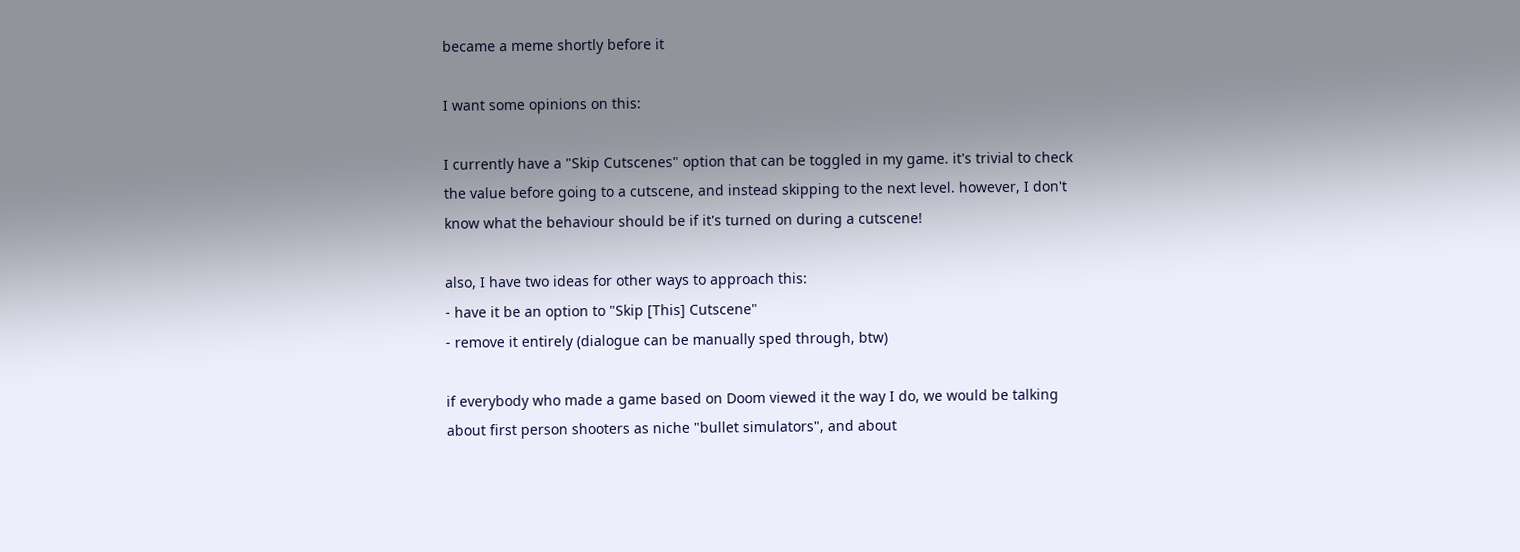became a meme shortly before it

I want some opinions on this:

I currently have a "Skip Cutscenes" option that can be toggled in my game. it's trivial to check the value before going to a cutscene, and instead skipping to the next level. however, I don't know what the behaviour should be if it's turned on during a cutscene!

also, I have two ideas for other ways to approach this:
- have it be an option to "Skip [This] Cutscene"
- remove it entirely (dialogue can be manually sped through, btw)

if everybody who made a game based on Doom viewed it the way I do, we would be talking about first person shooters as niche "bullet simulators", and about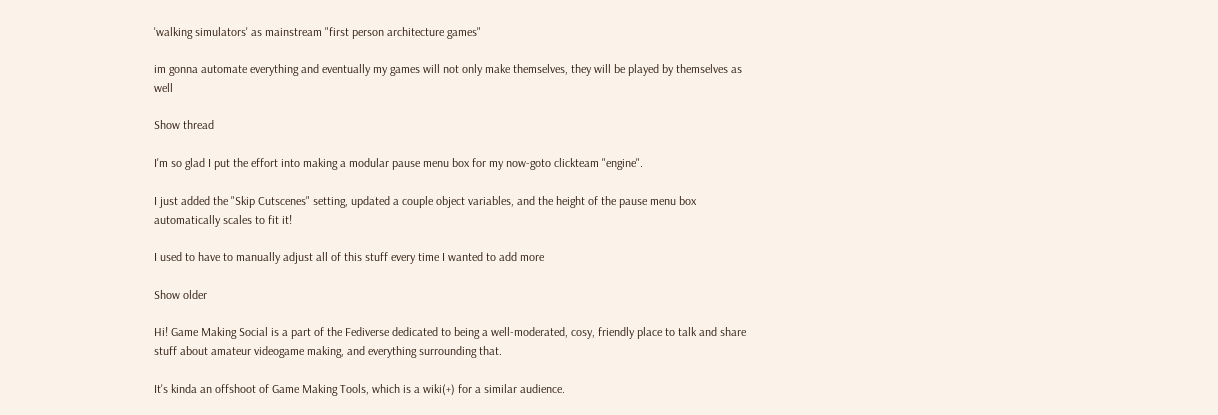'walking simulators' as mainstream "first person architecture games"

im gonna automate everything and eventually my games will not only make themselves, they will be played by themselves as well

Show thread

I'm so glad I put the effort into making a modular pause menu box for my now-goto clickteam "engine".

I just added the "Skip Cutscenes" setting, updated a couple object variables, and the height of the pause menu box automatically scales to fit it!

I used to have to manually adjust all of this stuff every time I wanted to add more

Show older

Hi! Game Making Social is a part of the Fediverse dedicated to being a well-moderated, cosy, friendly place to talk and share stuff about amateur videogame making, and everything surrounding that.

It's kinda an offshoot of Game Making Tools, which is a wiki(+) for a similar audience.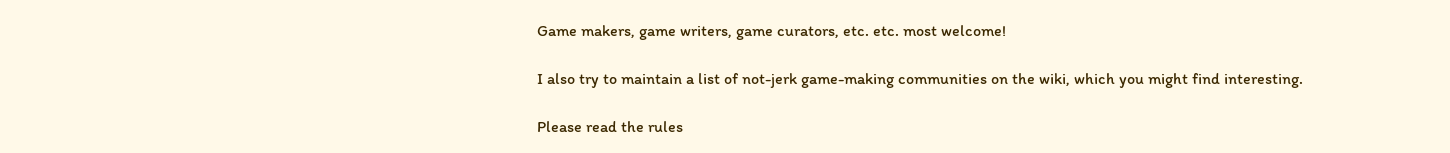Game makers, game writers, game curators, etc. etc. most welcome!

I also try to maintain a list of not-jerk game-making communities on the wiki, which you might find interesting.

Please read the rules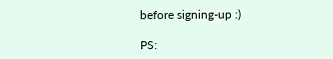before signing-up :)

PS: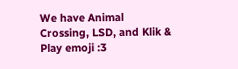We have Animal Crossing, LSD, and Klik & Play emoji :3